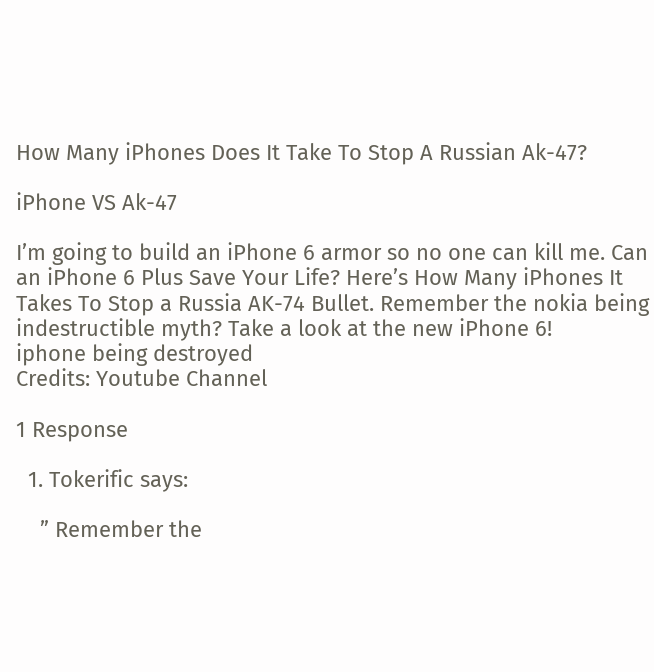How Many iPhones Does It Take To Stop A Russian Ak-47?

iPhone VS Ak-47

I’m going to build an iPhone 6 armor so no one can kill me. Can an iPhone 6 Plus Save Your Life? Here’s How Many iPhones It Takes To Stop a Russia AK-74 Bullet. Remember the nokia being indestructible myth? Take a look at the new iPhone 6!
iphone being destroyed
Credits: Youtube Channel

1 Response

  1. Tokerific says:

    ” Remember the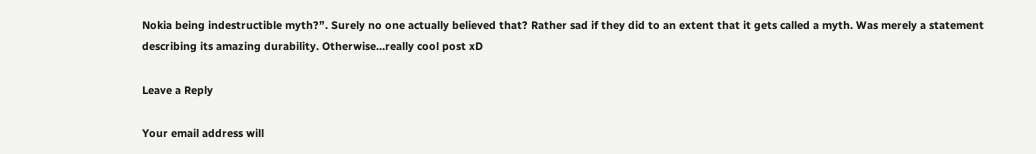Nokia being indestructible myth?”. Surely no one actually believed that? Rather sad if they did to an extent that it gets called a myth. Was merely a statement describing its amazing durability. Otherwise…really cool post xD

Leave a Reply

Your email address will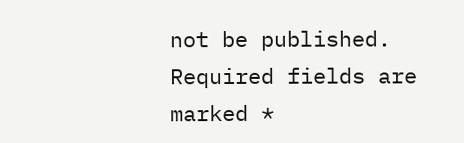not be published. Required fields are marked *